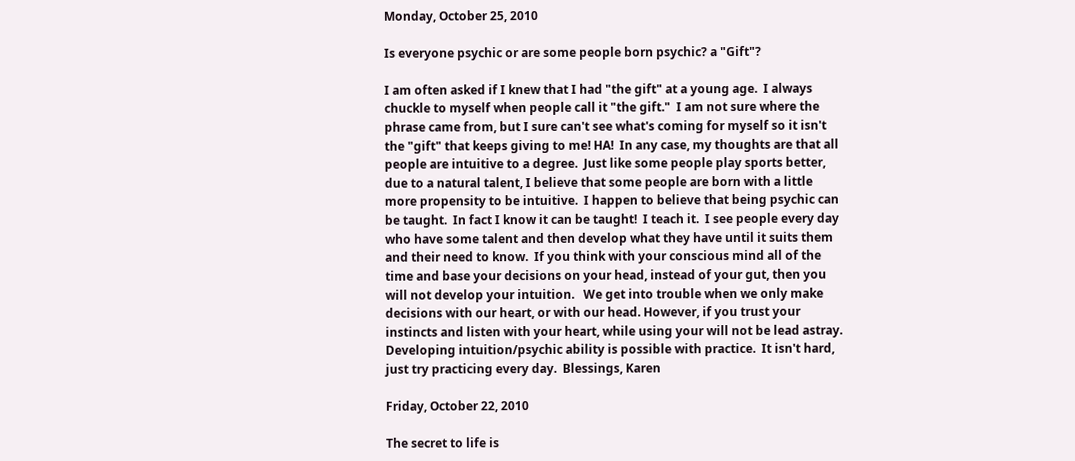Monday, October 25, 2010

Is everyone psychic or are some people born psychic? a "Gift"?

I am often asked if I knew that I had "the gift" at a young age.  I always chuckle to myself when people call it "the gift."  I am not sure where the phrase came from, but I sure can't see what's coming for myself so it isn't the "gift" that keeps giving to me! HA!  In any case, my thoughts are that all people are intuitive to a degree.  Just like some people play sports better, due to a natural talent, I believe that some people are born with a little more propensity to be intuitive.  I happen to believe that being psychic can be taught.  In fact I know it can be taught!  I teach it.  I see people every day who have some talent and then develop what they have until it suits them and their need to know.  If you think with your conscious mind all of the time and base your decisions on your head, instead of your gut, then you will not develop your intuition.   We get into trouble when we only make decisions with our heart, or with our head. However, if you trust your instincts and listen with your heart, while using your will not be lead astray.  Developing intuition/psychic ability is possible with practice.  It isn't hard, just try practicing every day.  Blessings, Karen

Friday, October 22, 2010

The secret to life is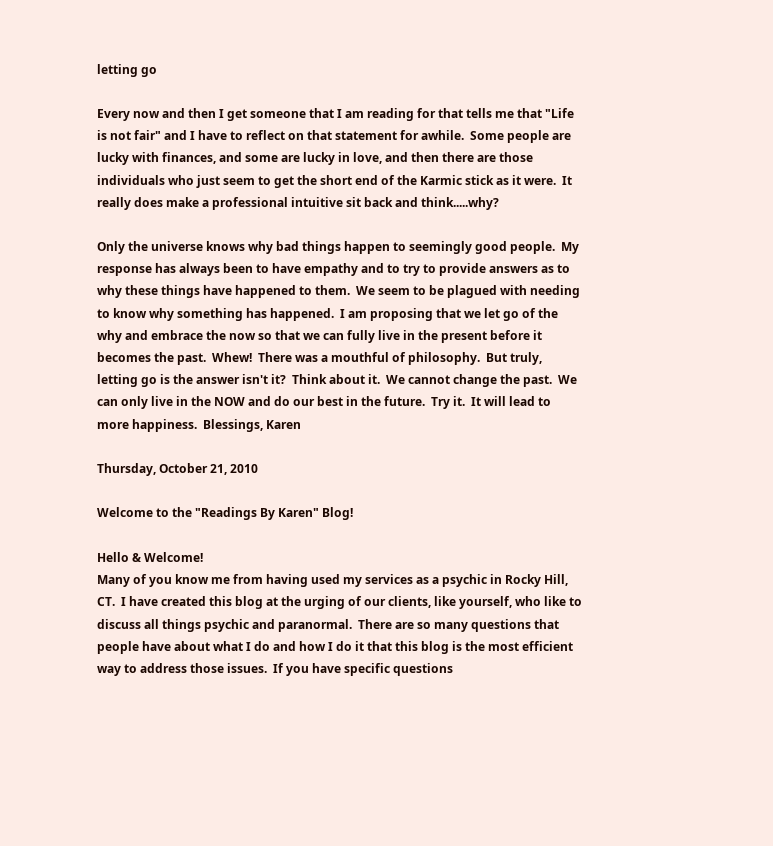letting go

Every now and then I get someone that I am reading for that tells me that "Life is not fair" and I have to reflect on that statement for awhile.  Some people are lucky with finances, and some are lucky in love, and then there are those individuals who just seem to get the short end of the Karmic stick as it were.  It really does make a professional intuitive sit back and think.....why?

Only the universe knows why bad things happen to seemingly good people.  My response has always been to have empathy and to try to provide answers as to why these things have happened to them.  We seem to be plagued with needing to know why something has happened.  I am proposing that we let go of the why and embrace the now so that we can fully live in the present before it becomes the past.  Whew!  There was a mouthful of philosophy.  But truly, letting go is the answer isn't it?  Think about it.  We cannot change the past.  We can only live in the NOW and do our best in the future.  Try it.  It will lead to more happiness.  Blessings, Karen

Thursday, October 21, 2010

Welcome to the "Readings By Karen" Blog!

Hello & Welcome!
Many of you know me from having used my services as a psychic in Rocky Hill, CT.  I have created this blog at the urging of our clients, like yourself, who like to discuss all things psychic and paranormal.  There are so many questions that people have about what I do and how I do it that this blog is the most efficient way to address those issues.  If you have specific questions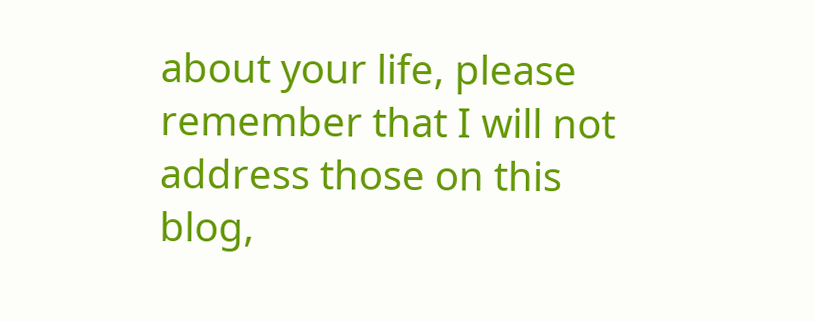about your life, please remember that I will not address those on this blog,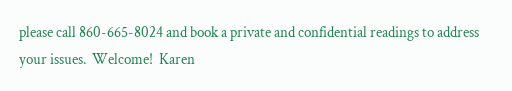please call 860-665-8024 and book a private and confidential readings to address your issues.  Welcome!  Karen